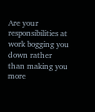Are your responsibilities at work bogging you down rather than making you more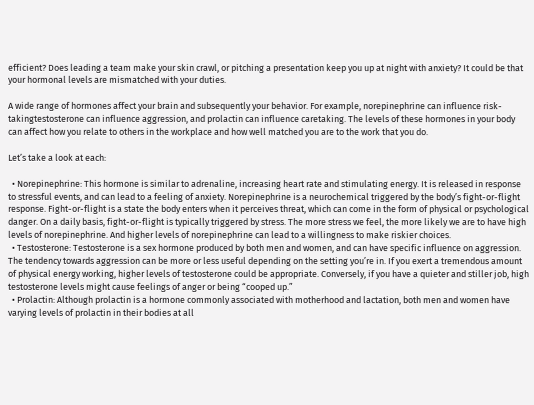efficient? Does leading a team make your skin crawl, or pitching a presentation keep you up at night with anxiety? It could be that your hormonal levels are mismatched with your duties.

A wide range of hormones affect your brain and subsequently your behavior. For example, norepinephrine can influence risk-takingtestosterone can influence aggression, and prolactin can influence caretaking. The levels of these hormones in your body can affect how you relate to others in the workplace and how well matched you are to the work that you do.

Let’s take a look at each:

  • Norepinephrine: This hormone is similar to adrenaline, increasing heart rate and stimulating energy. It is released in response to stressful events, and can lead to a feeling of anxiety. Norepinephrine is a neurochemical triggered by the body’s fight-or-flight response. Fight-or-flight is a state the body enters when it perceives threat, which can come in the form of physical or psychological danger. On a daily basis, fight-or-flight is typically triggered by stress. The more stress we feel, the more likely we are to have high levels of norepinephrine. And higher levels of norepinephrine can lead to a willingness to make riskier choices.
  • Testosterone: Testosterone is a sex hormone produced by both men and women, and can have specific influence on aggression. The tendency towards aggression can be more or less useful depending on the setting you’re in. If you exert a tremendous amount of physical energy working, higher levels of testosterone could be appropriate. Conversely, if you have a quieter and stiller job, high testosterone levels might cause feelings of anger or being “cooped up.”
  • Prolactin: Although prolactin is a hormone commonly associated with motherhood and lactation, both men and women have varying levels of prolactin in their bodies at all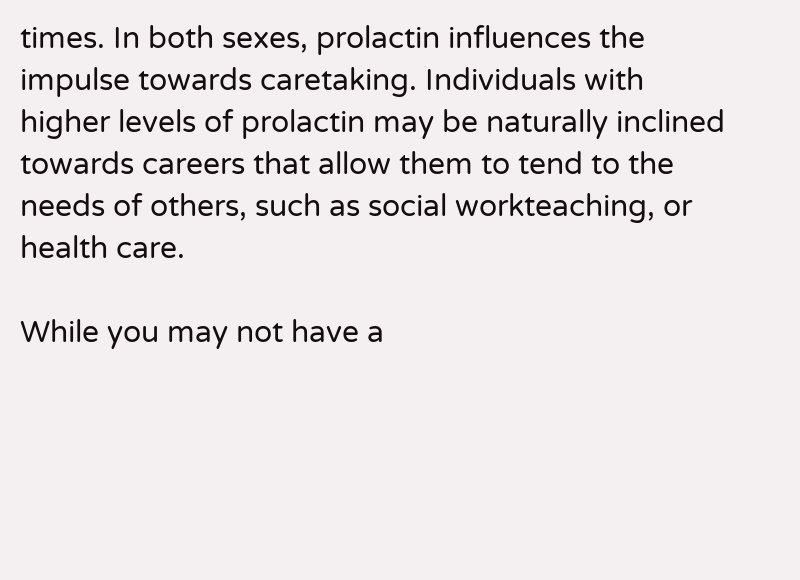times. In both sexes, prolactin influences the impulse towards caretaking. Individuals with higher levels of prolactin may be naturally inclined towards careers that allow them to tend to the needs of others, such as social workteaching, or health care.

While you may not have a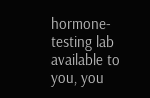hormone-testing lab available to you, you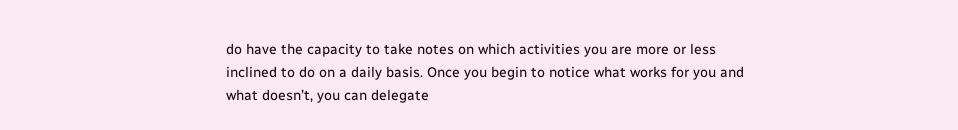do have the capacity to take notes on which activities you are more or less inclined to do on a daily basis. Once you begin to notice what works for you and what doesn’t, you can delegate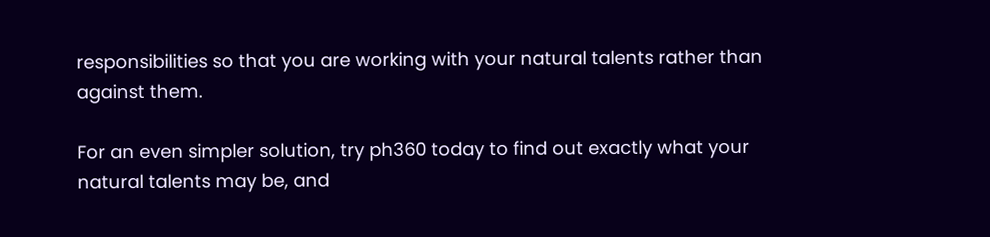responsibilities so that you are working with your natural talents rather than against them.

For an even simpler solution, try ph360 today to find out exactly what your natural talents may be, and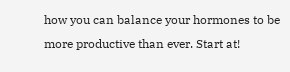how you can balance your hormones to be more productive than ever. Start at!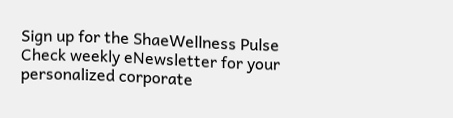Sign up for the ShaeWellness Pulse Check weekly eNewsletter for your personalized corporate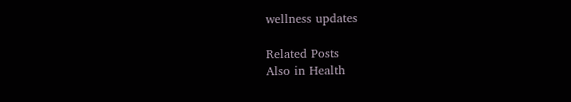wellness updates

Related Posts
Also in Health